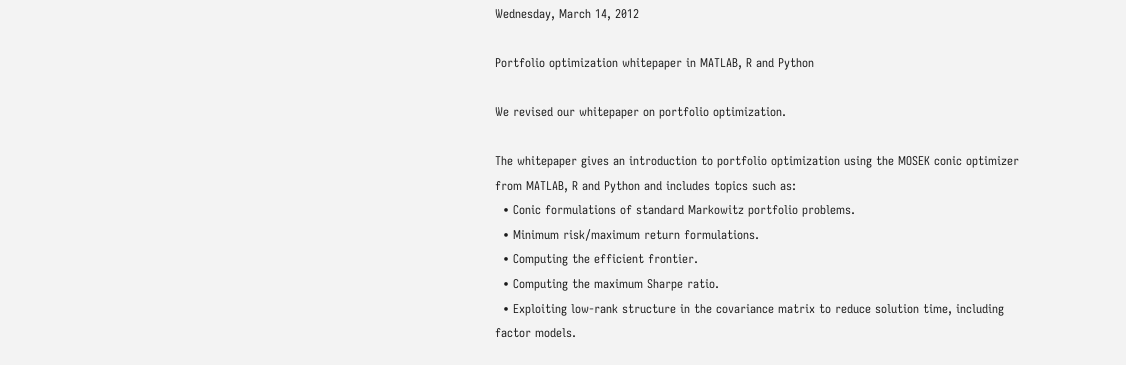Wednesday, March 14, 2012

Portfolio optimization whitepaper in MATLAB, R and Python

We revised our whitepaper on portfolio optimization.

The whitepaper gives an introduction to portfolio optimization using the MOSEK conic optimizer from MATLAB, R and Python and includes topics such as:
  • Conic formulations of standard Markowitz portfolio problems.
  • Minimum risk/maximum return formulations.
  • Computing the efficient frontier.
  • Computing the maximum Sharpe ratio.
  • Exploiting low-rank structure in the covariance matrix to reduce solution time, including factor models.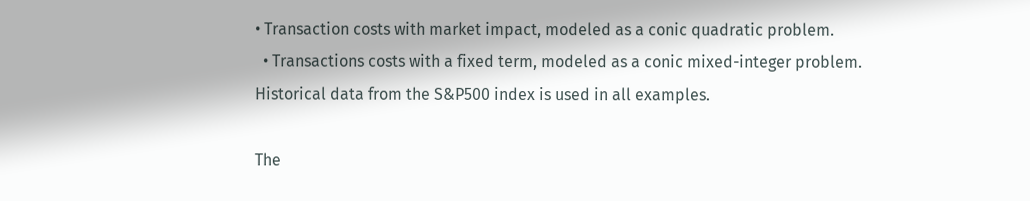• Transaction costs with market impact, modeled as a conic quadratic problem.
  • Transactions costs with a fixed term, modeled as a conic mixed-integer problem.
Historical data from the S&P500 index is used in all examples.

The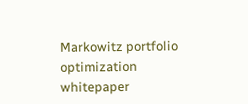Markowitz portfolio optimization whitepaper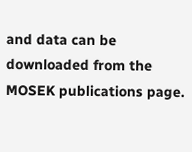and data can be downloaded from the MOSEK publications page.